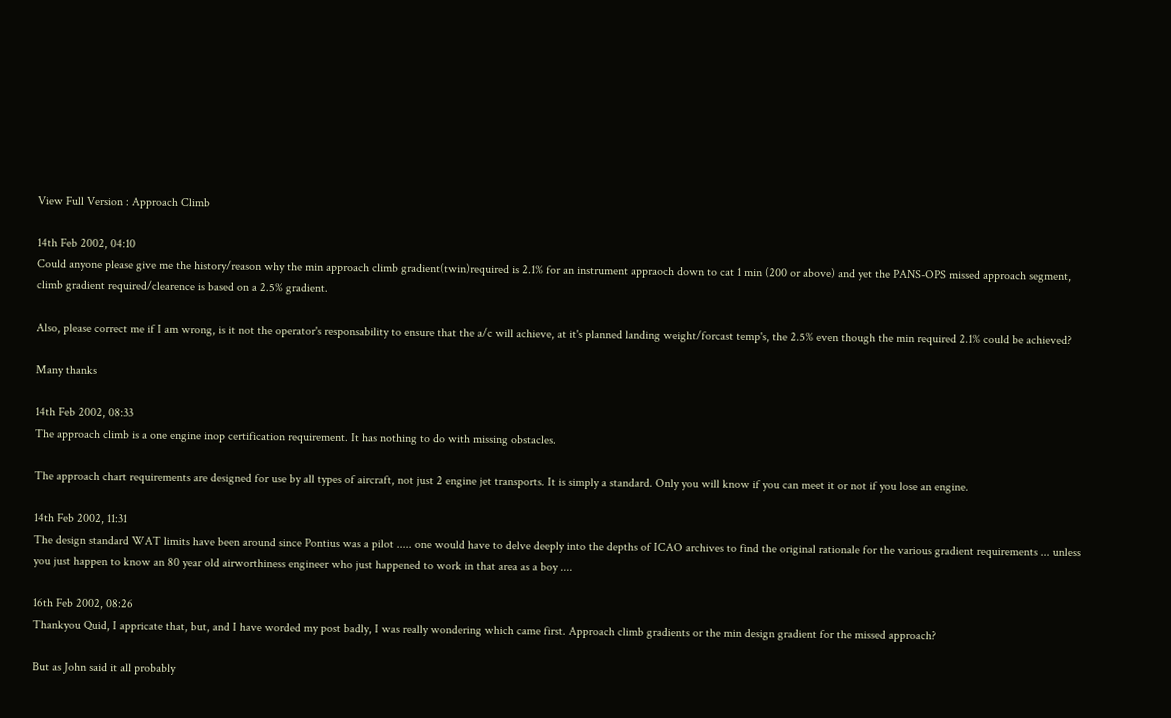View Full Version : Approach Climb

14th Feb 2002, 04:10
Could anyone please give me the history/reason why the min approach climb gradient(twin)required is 2.1% for an instrument appraoch down to cat 1 min (200 or above) and yet the PANS-OPS missed approach segment, climb gradient required/clearence is based on a 2.5% gradient.

Also, please correct me if I am wrong, is it not the operator's responsability to ensure that the a/c will achieve, at it's planned landing weight/forcast temp's, the 2.5% even though the min required 2.1% could be achieved?

Many thanks

14th Feb 2002, 08:33
The approach climb is a one engine inop certification requirement. It has nothing to do with missing obstacles.

The approach chart requirements are designed for use by all types of aircraft, not just 2 engine jet transports. It is simply a standard. Only you will know if you can meet it or not if you lose an engine.

14th Feb 2002, 11:31
The design standard WAT limits have been around since Pontius was a pilot ..... one would have to delve deeply into the depths of ICAO archives to find the original rationale for the various gradient requirements ... unless you just happen to know an 80 year old airworthiness engineer who just happened to work in that area as a boy ....

16th Feb 2002, 08:26
Thankyou Quid, I appricate that, but, and I have worded my post badly, I was really wondering which came first. Approach climb gradients or the min design gradient for the missed approach?

But as John said it all probably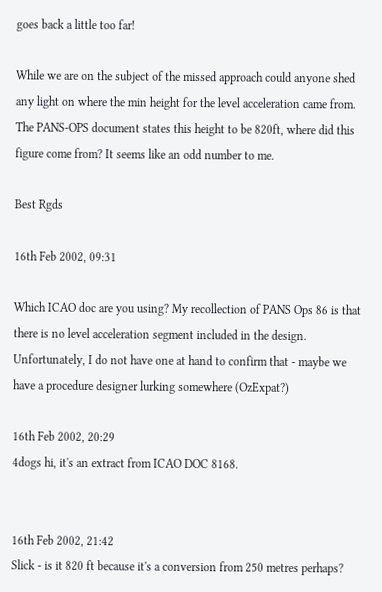goes back a little too far!

While we are on the subject of the missed approach could anyone shed any light on where the min height for the level acceleration came from. The PANS-OPS document states this height to be 820ft, where did this figure come from? It seems like an odd number to me.

Best Rgds

16th Feb 2002, 09:31

Which ICAO doc are you using? My recollection of PANS Ops 86 is that there is no level acceleration segment included in the design. Unfortunately, I do not have one at hand to confirm that - maybe we have a procedure designer lurking somewhere (OzExpat?)

16th Feb 2002, 20:29
4dogs hi, it's an extract from ICAO DOC 8168.


16th Feb 2002, 21:42
Slick - is it 820 ft because it's a conversion from 250 metres perhaps?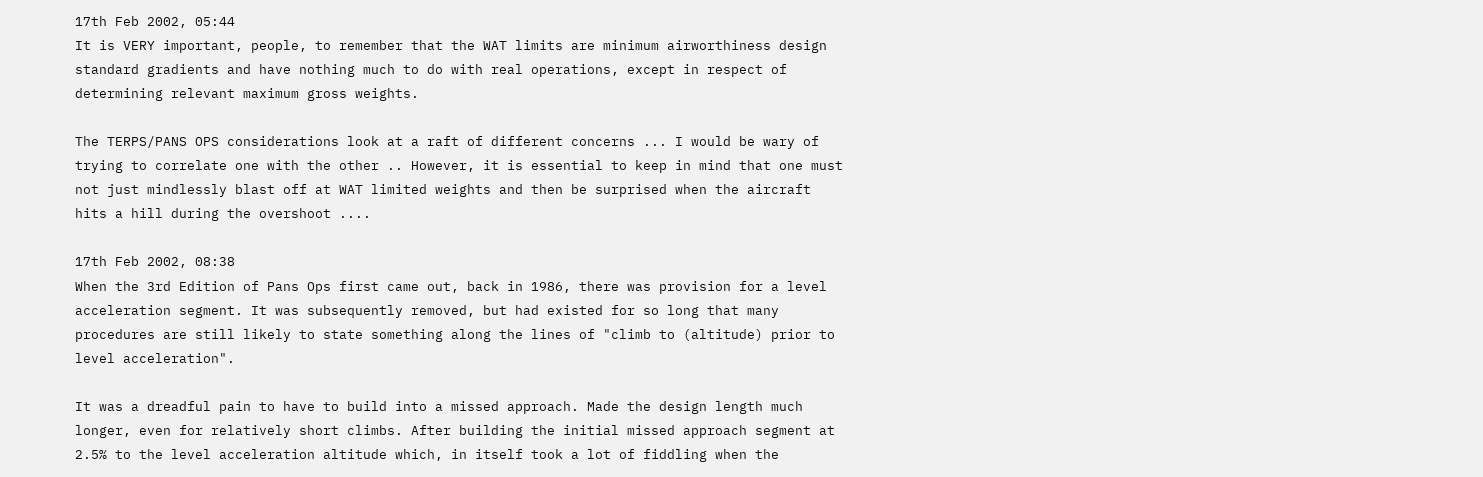17th Feb 2002, 05:44
It is VERY important, people, to remember that the WAT limits are minimum airworthiness design standard gradients and have nothing much to do with real operations, except in respect of determining relevant maximum gross weights.

The TERPS/PANS OPS considerations look at a raft of different concerns ... I would be wary of trying to correlate one with the other .. However, it is essential to keep in mind that one must not just mindlessly blast off at WAT limited weights and then be surprised when the aircraft hits a hill during the overshoot ....

17th Feb 2002, 08:38
When the 3rd Edition of Pans Ops first came out, back in 1986, there was provision for a level acceleration segment. It was subsequently removed, but had existed for so long that many procedures are still likely to state something along the lines of "climb to (altitude) prior to level acceleration".

It was a dreadful pain to have to build into a missed approach. Made the design length much longer, even for relatively short climbs. After building the initial missed approach segment at 2.5% to the level acceleration altitude which, in itself took a lot of fiddling when the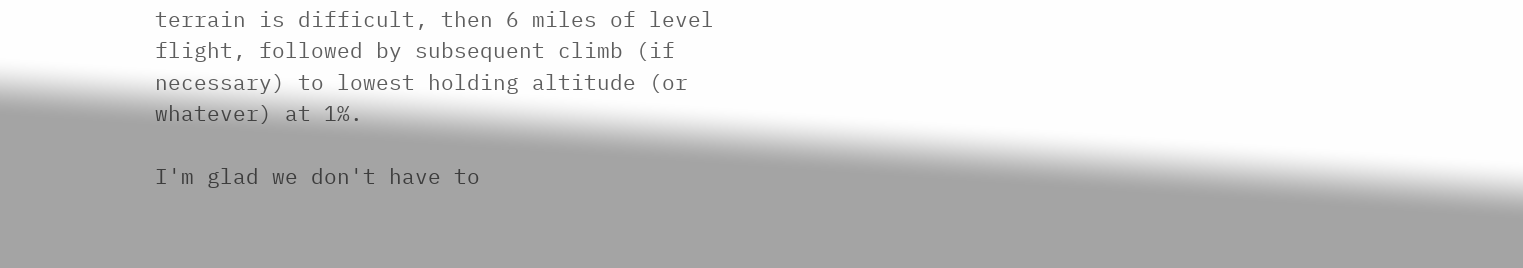terrain is difficult, then 6 miles of level flight, followed by subsequent climb (if necessary) to lowest holding altitude (or whatever) at 1%.

I'm glad we don't have to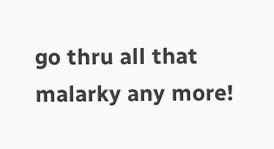go thru all that malarky any more!